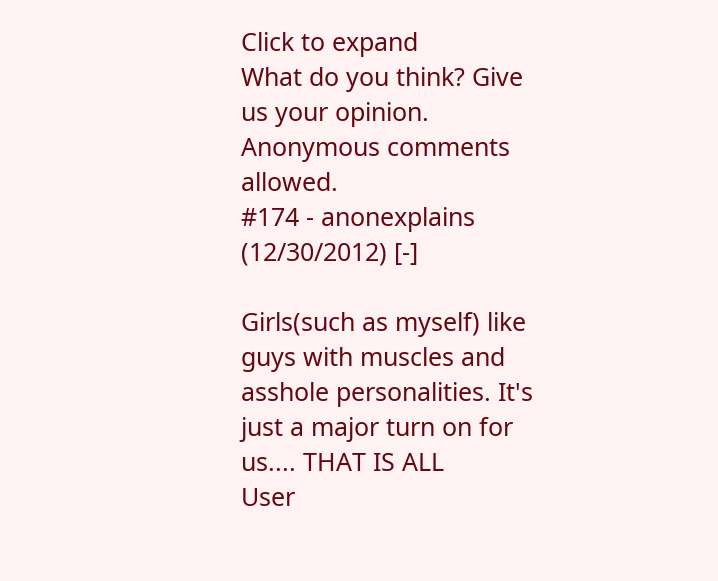Click to expand
What do you think? Give us your opinion. Anonymous comments allowed.
#174 - anonexplains (12/30/2012) [-]

Girls(such as myself) like guys with muscles and asshole personalities. It's just a major turn on for us.... THAT IS ALL
User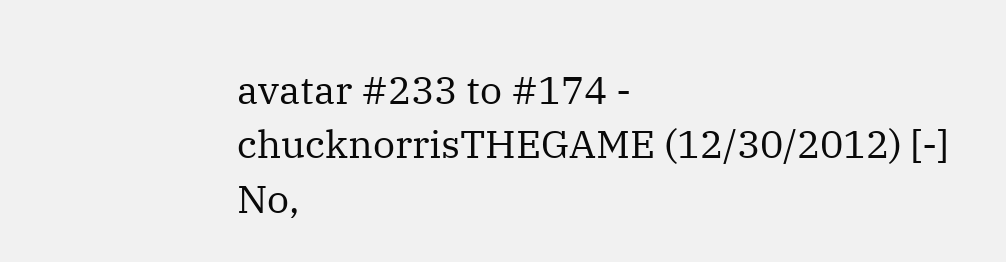avatar #233 to #174 - chucknorrisTHEGAME (12/30/2012) [-]
No,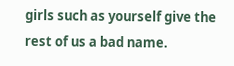girls such as yourself give the rest of us a bad name.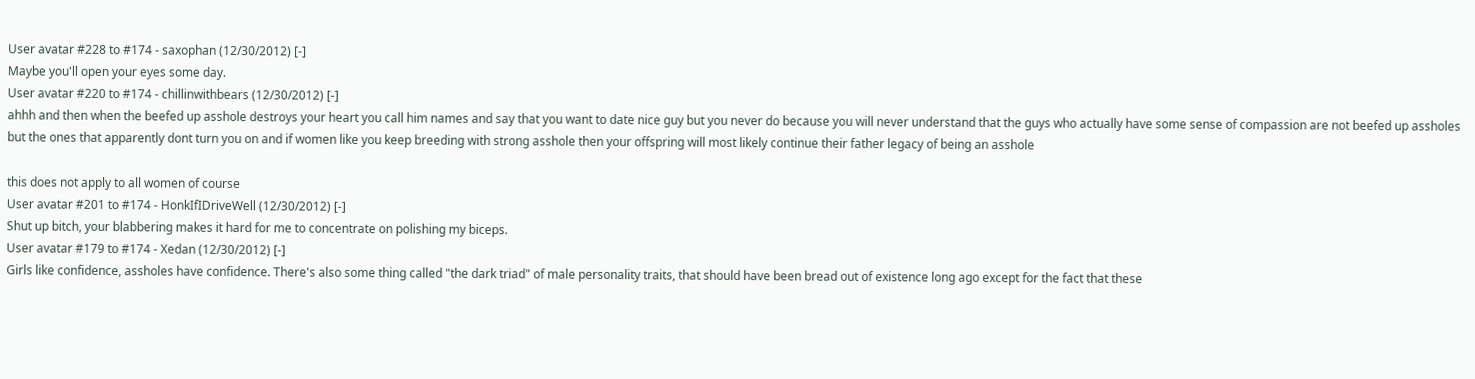User avatar #228 to #174 - saxophan (12/30/2012) [-]
Maybe you'll open your eyes some day.
User avatar #220 to #174 - chillinwithbears (12/30/2012) [-]
ahhh and then when the beefed up asshole destroys your heart you call him names and say that you want to date nice guy but you never do because you will never understand that the guys who actually have some sense of compassion are not beefed up assholes but the ones that apparently dont turn you on and if women like you keep breeding with strong asshole then your offspring will most likely continue their father legacy of being an asshole

this does not apply to all women of course
User avatar #201 to #174 - HonkIfIDriveWell (12/30/2012) [-]
Shut up bitch, your blabbering makes it hard for me to concentrate on polishing my biceps.
User avatar #179 to #174 - Xedan (12/30/2012) [-]
Girls like confidence, assholes have confidence. There's also some thing called "the dark triad" of male personality traits, that should have been bread out of existence long ago except for the fact that these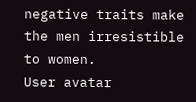negative traits make the men irresistible to women.
User avatar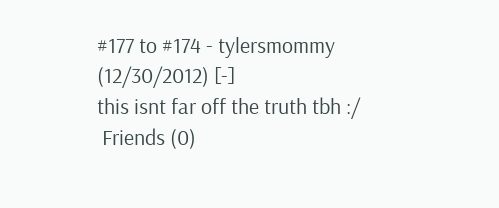#177 to #174 - tylersmommy (12/30/2012) [-]
this isnt far off the truth tbh :/
 Friends (0)